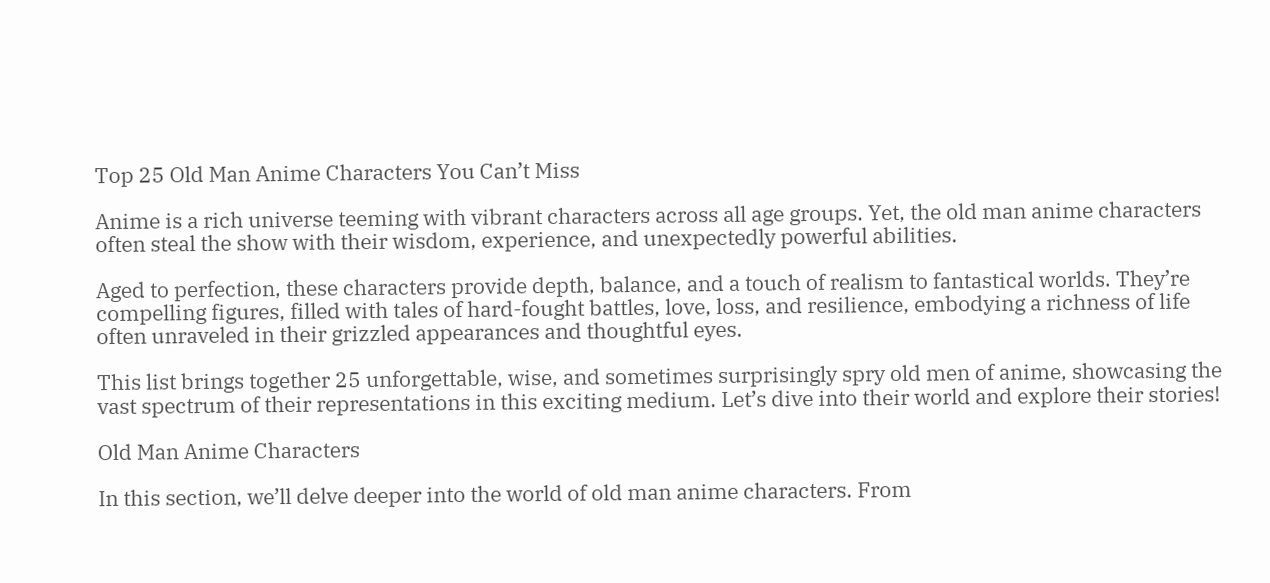Top 25 Old Man Anime Characters You Can’t Miss

Anime is a rich universe teeming with vibrant characters across all age groups. Yet, the old man anime characters often steal the show with their wisdom, experience, and unexpectedly powerful abilities.

Aged to perfection, these characters provide depth, balance, and a touch of realism to fantastical worlds. They’re compelling figures, filled with tales of hard-fought battles, love, loss, and resilience, embodying a richness of life often unraveled in their grizzled appearances and thoughtful eyes.

This list brings together 25 unforgettable, wise, and sometimes surprisingly spry old men of anime, showcasing the vast spectrum of their representations in this exciting medium. Let’s dive into their world and explore their stories!

Old Man Anime Characters

In this section, we’ll delve deeper into the world of old man anime characters. From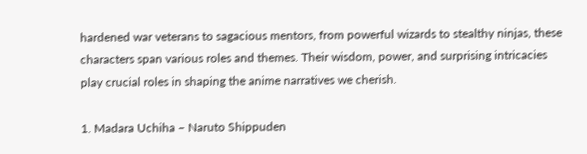hardened war veterans to sagacious mentors, from powerful wizards to stealthy ninjas, these characters span various roles and themes. Their wisdom, power, and surprising intricacies play crucial roles in shaping the anime narratives we cherish.

1. Madara Uchiha – Naruto Shippuden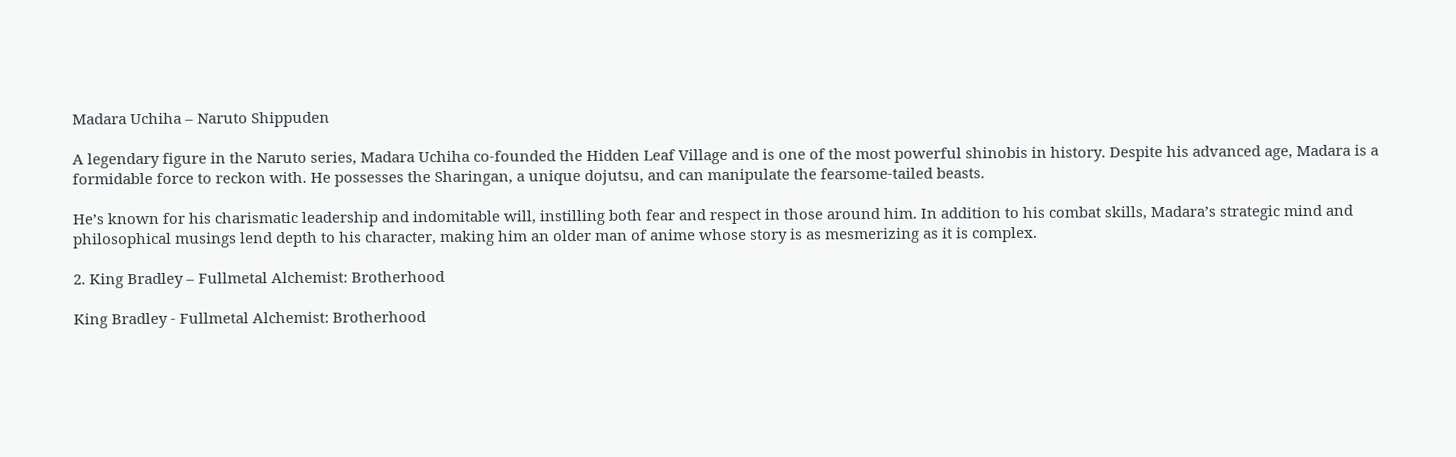Madara Uchiha – Naruto Shippuden

A legendary figure in the Naruto series, Madara Uchiha co-founded the Hidden Leaf Village and is one of the most powerful shinobis in history. Despite his advanced age, Madara is a formidable force to reckon with. He possesses the Sharingan, a unique dojutsu, and can manipulate the fearsome-tailed beasts.

He’s known for his charismatic leadership and indomitable will, instilling both fear and respect in those around him. In addition to his combat skills, Madara’s strategic mind and philosophical musings lend depth to his character, making him an older man of anime whose story is as mesmerizing as it is complex.

2. King Bradley – Fullmetal Alchemist: Brotherhood

King Bradley - Fullmetal Alchemist: Brotherhood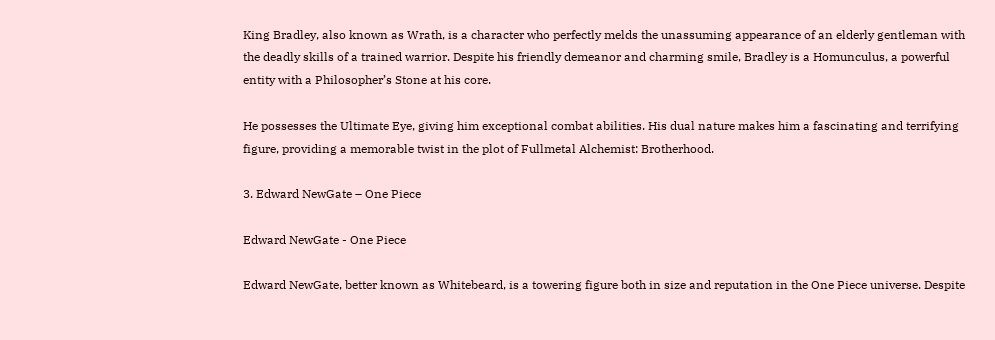King Bradley, also known as Wrath, is a character who perfectly melds the unassuming appearance of an elderly gentleman with the deadly skills of a trained warrior. Despite his friendly demeanor and charming smile, Bradley is a Homunculus, a powerful entity with a Philosopher’s Stone at his core.

He possesses the Ultimate Eye, giving him exceptional combat abilities. His dual nature makes him a fascinating and terrifying figure, providing a memorable twist in the plot of Fullmetal Alchemist: Brotherhood.

3. Edward NewGate – One Piece

Edward NewGate - One Piece

Edward NewGate, better known as Whitebeard, is a towering figure both in size and reputation in the One Piece universe. Despite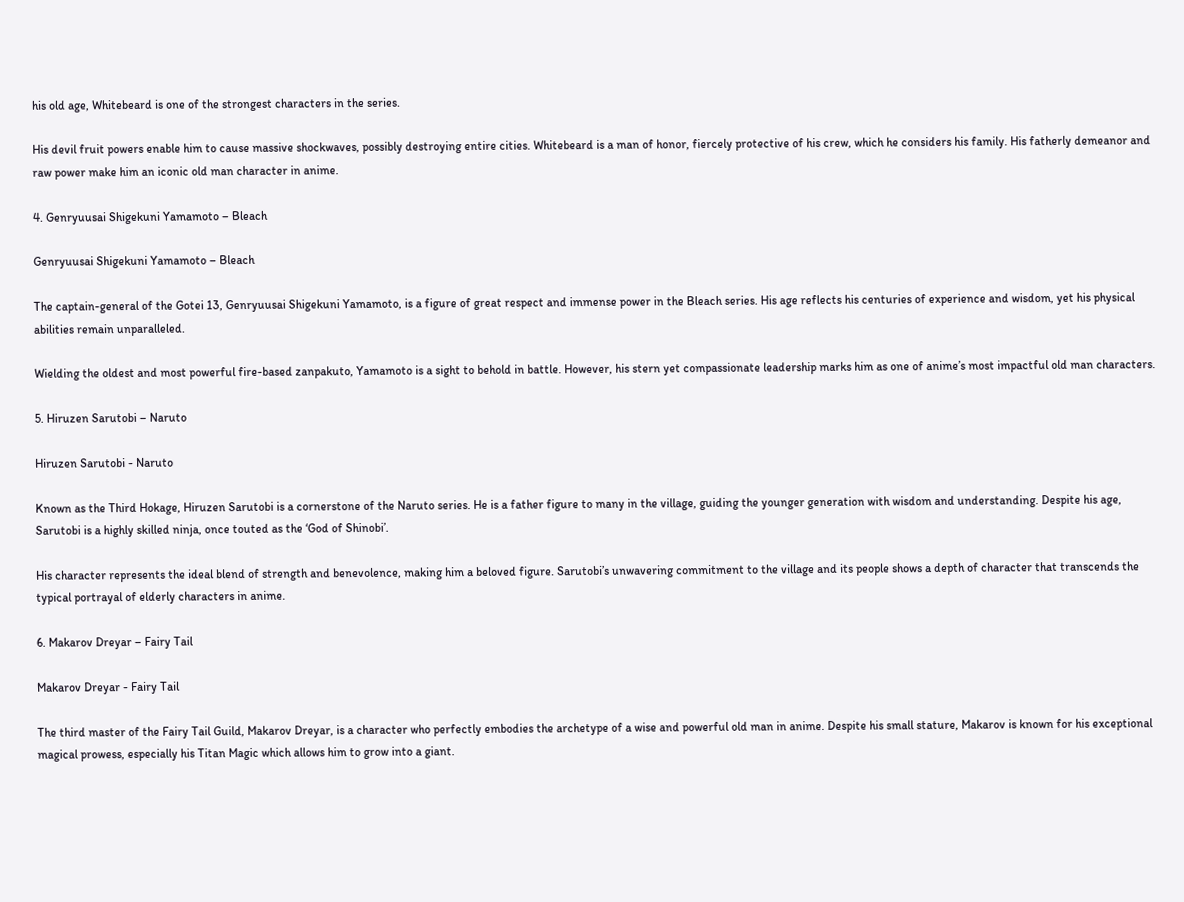his old age, Whitebeard is one of the strongest characters in the series.

His devil fruit powers enable him to cause massive shockwaves, possibly destroying entire cities. Whitebeard is a man of honor, fiercely protective of his crew, which he considers his family. His fatherly demeanor and raw power make him an iconic old man character in anime.

4. Genryuusai Shigekuni Yamamoto – Bleach

Genryuusai Shigekuni Yamamoto – Bleach

The captain-general of the Gotei 13, Genryuusai Shigekuni Yamamoto, is a figure of great respect and immense power in the Bleach series. His age reflects his centuries of experience and wisdom, yet his physical abilities remain unparalleled.

Wielding the oldest and most powerful fire-based zanpakuto, Yamamoto is a sight to behold in battle. However, his stern yet compassionate leadership marks him as one of anime’s most impactful old man characters.

5. Hiruzen Sarutobi – Naruto

Hiruzen Sarutobi - Naruto

Known as the Third Hokage, Hiruzen Sarutobi is a cornerstone of the Naruto series. He is a father figure to many in the village, guiding the younger generation with wisdom and understanding. Despite his age, Sarutobi is a highly skilled ninja, once touted as the ‘God of Shinobi’.

His character represents the ideal blend of strength and benevolence, making him a beloved figure. Sarutobi’s unwavering commitment to the village and its people shows a depth of character that transcends the typical portrayal of elderly characters in anime.

6. Makarov Dreyar – Fairy Tail

Makarov Dreyar - Fairy Tail

The third master of the Fairy Tail Guild, Makarov Dreyar, is a character who perfectly embodies the archetype of a wise and powerful old man in anime. Despite his small stature, Makarov is known for his exceptional magical prowess, especially his Titan Magic which allows him to grow into a giant.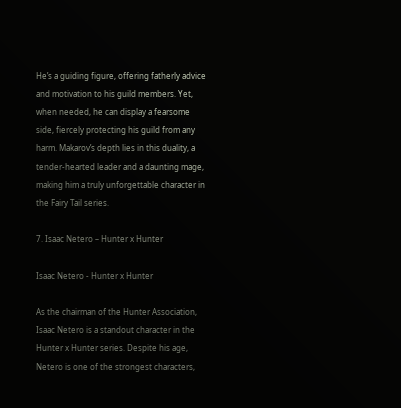He’s a guiding figure, offering fatherly advice and motivation to his guild members. Yet, when needed, he can display a fearsome side, fiercely protecting his guild from any harm. Makarov’s depth lies in this duality, a tender-hearted leader and a daunting mage, making him a truly unforgettable character in the Fairy Tail series.

7. Isaac Netero – Hunter x Hunter

Isaac Netero - Hunter x Hunter

As the chairman of the Hunter Association, Isaac Netero is a standout character in the Hunter x Hunter series. Despite his age, Netero is one of the strongest characters,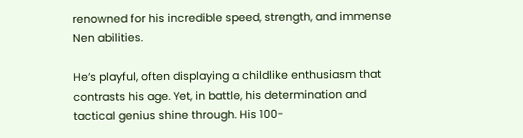renowned for his incredible speed, strength, and immense Nen abilities.

He’s playful, often displaying a childlike enthusiasm that contrasts his age. Yet, in battle, his determination and tactical genius shine through. His 100-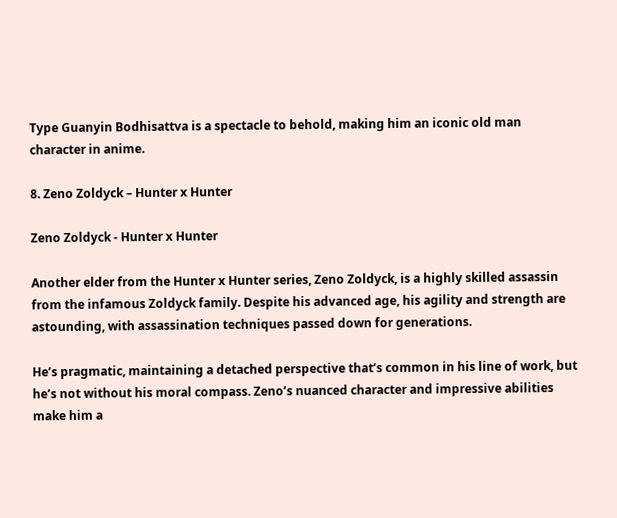Type Guanyin Bodhisattva is a spectacle to behold, making him an iconic old man character in anime.

8. Zeno Zoldyck – Hunter x Hunter

Zeno Zoldyck - Hunter x Hunter

Another elder from the Hunter x Hunter series, Zeno Zoldyck, is a highly skilled assassin from the infamous Zoldyck family. Despite his advanced age, his agility and strength are astounding, with assassination techniques passed down for generations.

He’s pragmatic, maintaining a detached perspective that’s common in his line of work, but he’s not without his moral compass. Zeno’s nuanced character and impressive abilities make him a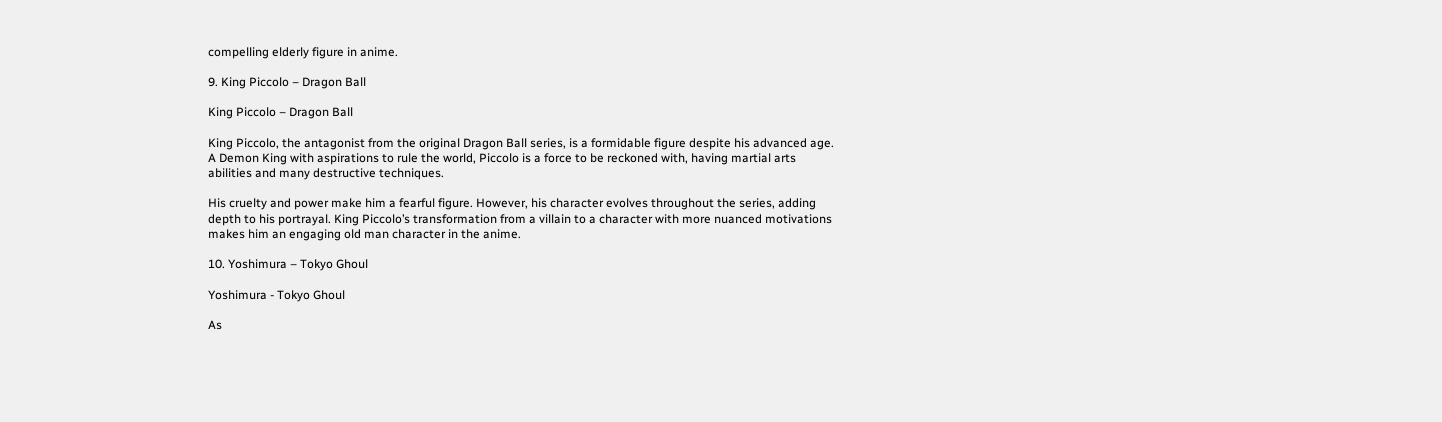compelling elderly figure in anime.

9. King Piccolo – Dragon Ball

King Piccolo – Dragon Ball

King Piccolo, the antagonist from the original Dragon Ball series, is a formidable figure despite his advanced age. A Demon King with aspirations to rule the world, Piccolo is a force to be reckoned with, having martial arts abilities and many destructive techniques.

His cruelty and power make him a fearful figure. However, his character evolves throughout the series, adding depth to his portrayal. King Piccolo’s transformation from a villain to a character with more nuanced motivations makes him an engaging old man character in the anime.

10. Yoshimura – Tokyo Ghoul

Yoshimura - Tokyo Ghoul

As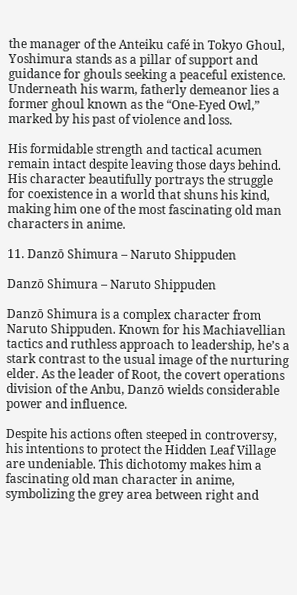the manager of the Anteiku café in Tokyo Ghoul, Yoshimura stands as a pillar of support and guidance for ghouls seeking a peaceful existence. Underneath his warm, fatherly demeanor lies a former ghoul known as the “One-Eyed Owl,” marked by his past of violence and loss.

His formidable strength and tactical acumen remain intact despite leaving those days behind. His character beautifully portrays the struggle for coexistence in a world that shuns his kind, making him one of the most fascinating old man characters in anime.

11. Danzō Shimura – Naruto Shippuden

Danzō Shimura – Naruto Shippuden

Danzō Shimura is a complex character from Naruto Shippuden. Known for his Machiavellian tactics and ruthless approach to leadership, he’s a stark contrast to the usual image of the nurturing elder. As the leader of Root, the covert operations division of the Anbu, Danzō wields considerable power and influence.

Despite his actions often steeped in controversy, his intentions to protect the Hidden Leaf Village are undeniable. This dichotomy makes him a fascinating old man character in anime, symbolizing the grey area between right and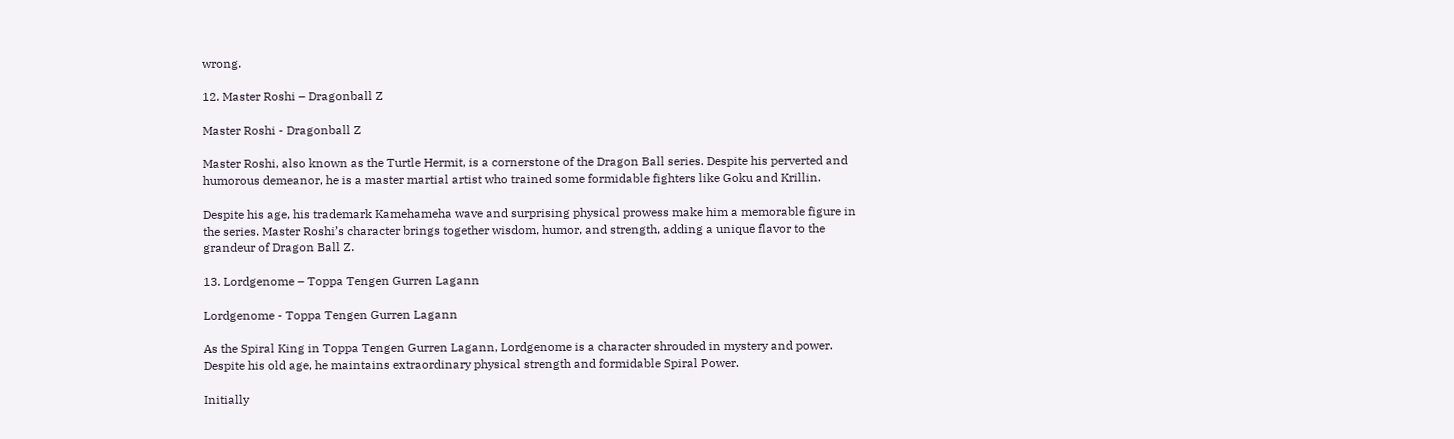wrong.

12. Master Roshi – Dragonball Z

Master Roshi - Dragonball Z

Master Roshi, also known as the Turtle Hermit, is a cornerstone of the Dragon Ball series. Despite his perverted and humorous demeanor, he is a master martial artist who trained some formidable fighters like Goku and Krillin.

Despite his age, his trademark Kamehameha wave and surprising physical prowess make him a memorable figure in the series. Master Roshi’s character brings together wisdom, humor, and strength, adding a unique flavor to the grandeur of Dragon Ball Z.

13. Lordgenome – Toppa Tengen Gurren Lagann

Lordgenome - Toppa Tengen Gurren Lagann

As the Spiral King in Toppa Tengen Gurren Lagann, Lordgenome is a character shrouded in mystery and power. Despite his old age, he maintains extraordinary physical strength and formidable Spiral Power.

Initially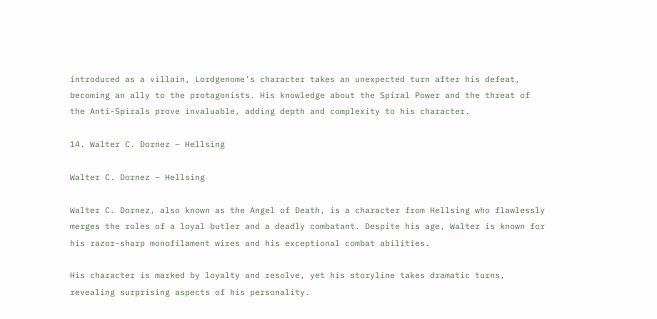introduced as a villain, Lordgenome’s character takes an unexpected turn after his defeat, becoming an ally to the protagonists. His knowledge about the Spiral Power and the threat of the Anti-Spirals prove invaluable, adding depth and complexity to his character.

14. Walter C. Dornez – Hellsing

Walter C. Dornez – Hellsing

Walter C. Dornez, also known as the Angel of Death, is a character from Hellsing who flawlessly merges the roles of a loyal butler and a deadly combatant. Despite his age, Walter is known for his razor-sharp monofilament wires and his exceptional combat abilities.

His character is marked by loyalty and resolve, yet his storyline takes dramatic turns, revealing surprising aspects of his personality.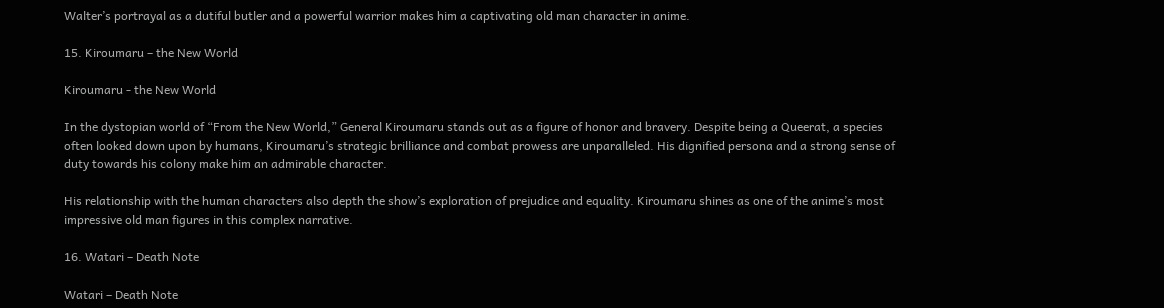Walter’s portrayal as a dutiful butler and a powerful warrior makes him a captivating old man character in anime.

15. Kiroumaru – the New World

Kiroumaru - the New World

In the dystopian world of “From the New World,” General Kiroumaru stands out as a figure of honor and bravery. Despite being a Queerat, a species often looked down upon by humans, Kiroumaru’s strategic brilliance and combat prowess are unparalleled. His dignified persona and a strong sense of duty towards his colony make him an admirable character.

His relationship with the human characters also depth the show’s exploration of prejudice and equality. Kiroumaru shines as one of the anime’s most impressive old man figures in this complex narrative.

16. Watari – Death Note

Watari – Death Note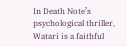In Death Note’s psychological thriller, Watari is a faithful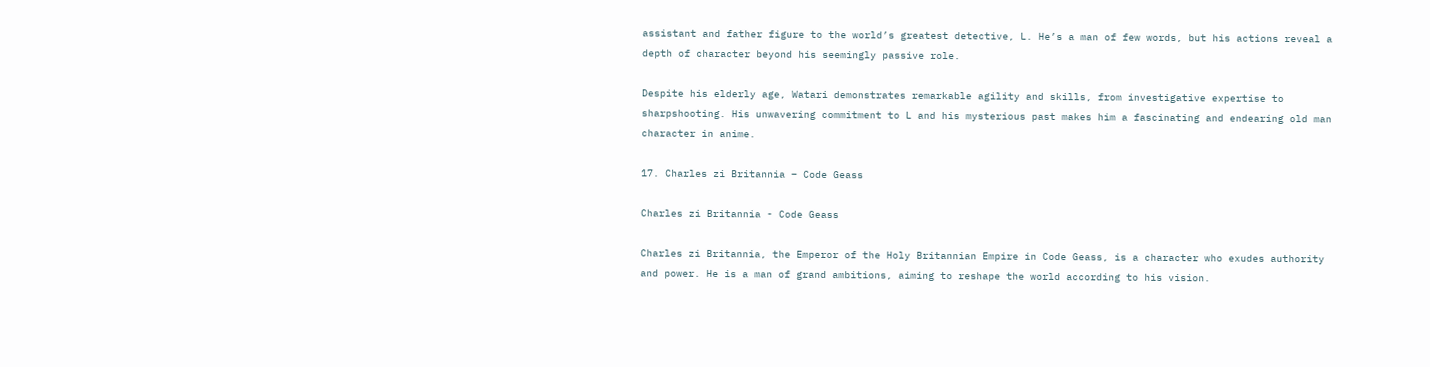assistant and father figure to the world’s greatest detective, L. He’s a man of few words, but his actions reveal a depth of character beyond his seemingly passive role.

Despite his elderly age, Watari demonstrates remarkable agility and skills, from investigative expertise to sharpshooting. His unwavering commitment to L and his mysterious past makes him a fascinating and endearing old man character in anime.

17. Charles zi Britannia – Code Geass

Charles zi Britannia - Code Geass

Charles zi Britannia, the Emperor of the Holy Britannian Empire in Code Geass, is a character who exudes authority and power. He is a man of grand ambitions, aiming to reshape the world according to his vision.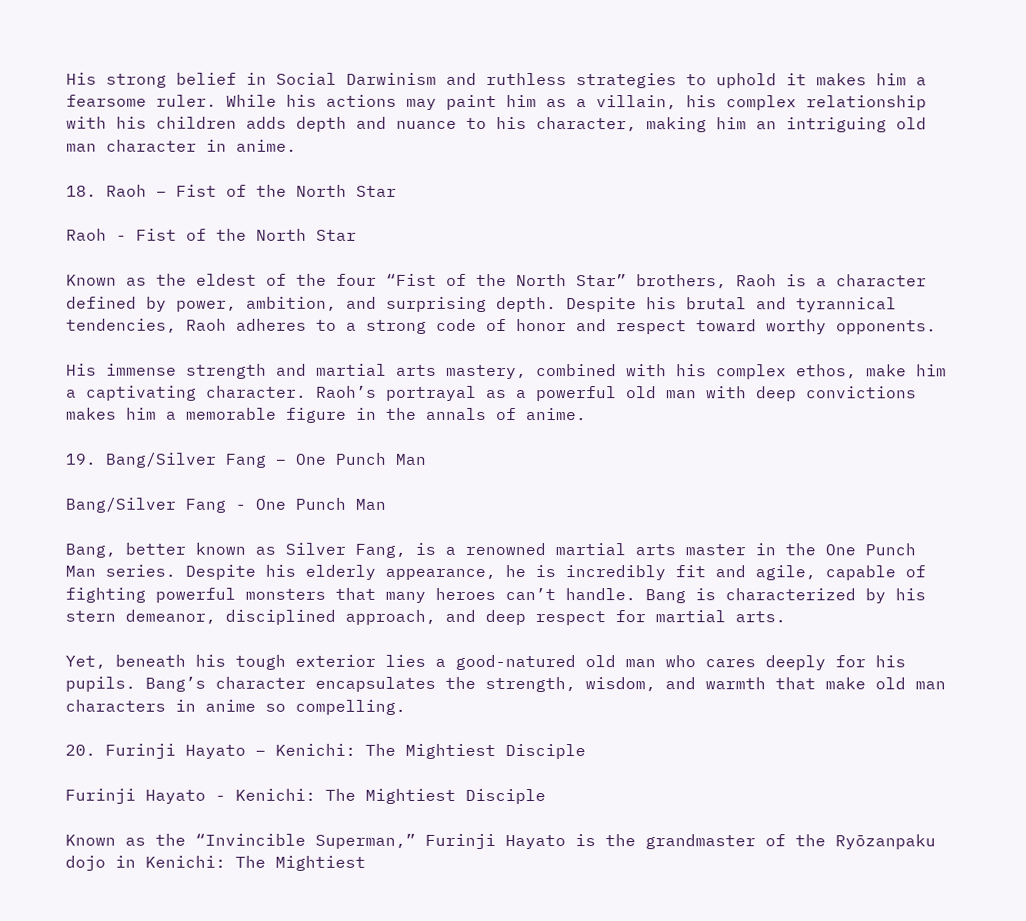His strong belief in Social Darwinism and ruthless strategies to uphold it makes him a fearsome ruler. While his actions may paint him as a villain, his complex relationship with his children adds depth and nuance to his character, making him an intriguing old man character in anime.

18. Raoh – Fist of the North Star

Raoh - Fist of the North Star

Known as the eldest of the four “Fist of the North Star” brothers, Raoh is a character defined by power, ambition, and surprising depth. Despite his brutal and tyrannical tendencies, Raoh adheres to a strong code of honor and respect toward worthy opponents.

His immense strength and martial arts mastery, combined with his complex ethos, make him a captivating character. Raoh’s portrayal as a powerful old man with deep convictions makes him a memorable figure in the annals of anime.

19. Bang/Silver Fang – One Punch Man

Bang/Silver Fang - One Punch Man

Bang, better known as Silver Fang, is a renowned martial arts master in the One Punch Man series. Despite his elderly appearance, he is incredibly fit and agile, capable of fighting powerful monsters that many heroes can’t handle. Bang is characterized by his stern demeanor, disciplined approach, and deep respect for martial arts.

Yet, beneath his tough exterior lies a good-natured old man who cares deeply for his pupils. Bang’s character encapsulates the strength, wisdom, and warmth that make old man characters in anime so compelling.

20. Furinji Hayato – Kenichi: The Mightiest Disciple

Furinji Hayato - Kenichi: The Mightiest Disciple

Known as the “Invincible Superman,” Furinji Hayato is the grandmaster of the Ryōzanpaku dojo in Kenichi: The Mightiest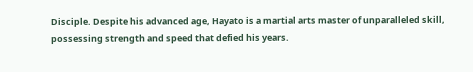Disciple. Despite his advanced age, Hayato is a martial arts master of unparalleled skill, possessing strength and speed that defied his years.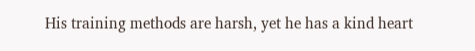His training methods are harsh, yet he has a kind heart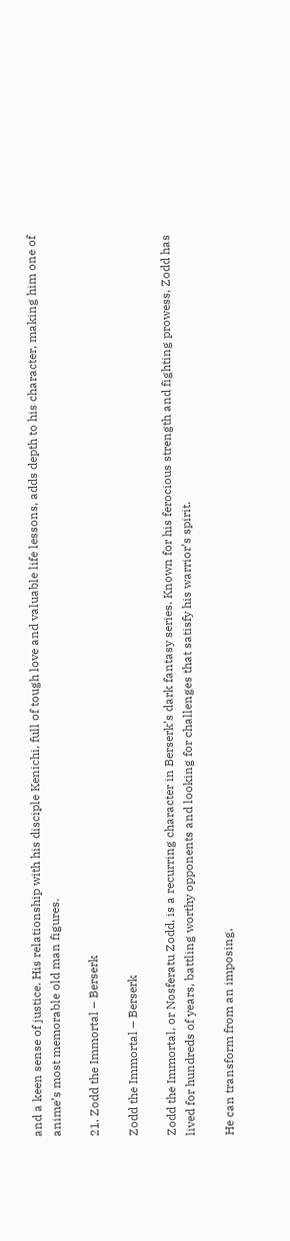and a keen sense of justice. His relationship with his disciple Kenichi, full of tough love and valuable life lessons, adds depth to his character, making him one of anime’s most memorable old man figures.

21. Zodd the Immortal – Berserk

Zodd the Immortal – Berserk

Zodd the Immortal, or Nosferatu Zodd, is a recurring character in Berserk’s dark fantasy series. Known for his ferocious strength and fighting prowess, Zodd has lived for hundreds of years, battling worthy opponents and looking for challenges that satisfy his warrior’s spirit.

He can transform from an imposing,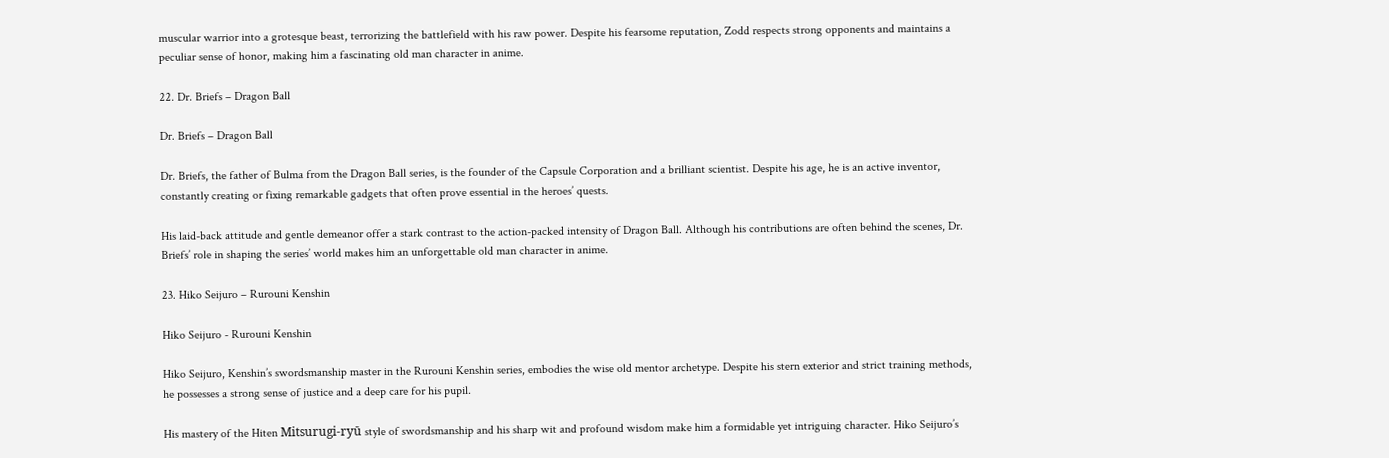muscular warrior into a grotesque beast, terrorizing the battlefield with his raw power. Despite his fearsome reputation, Zodd respects strong opponents and maintains a peculiar sense of honor, making him a fascinating old man character in anime.

22. Dr. Briefs – Dragon Ball

Dr. Briefs – Dragon Ball

Dr. Briefs, the father of Bulma from the Dragon Ball series, is the founder of the Capsule Corporation and a brilliant scientist. Despite his age, he is an active inventor, constantly creating or fixing remarkable gadgets that often prove essential in the heroes’ quests.

His laid-back attitude and gentle demeanor offer a stark contrast to the action-packed intensity of Dragon Ball. Although his contributions are often behind the scenes, Dr. Briefs’ role in shaping the series’ world makes him an unforgettable old man character in anime.

23. Hiko Seijuro – Rurouni Kenshin

Hiko Seijuro - Rurouni Kenshin

Hiko Seijuro, Kenshin’s swordsmanship master in the Rurouni Kenshin series, embodies the wise old mentor archetype. Despite his stern exterior and strict training methods, he possesses a strong sense of justice and a deep care for his pupil.

His mastery of the Hiten Mitsurugi-ryū style of swordsmanship and his sharp wit and profound wisdom make him a formidable yet intriguing character. Hiko Seijuro’s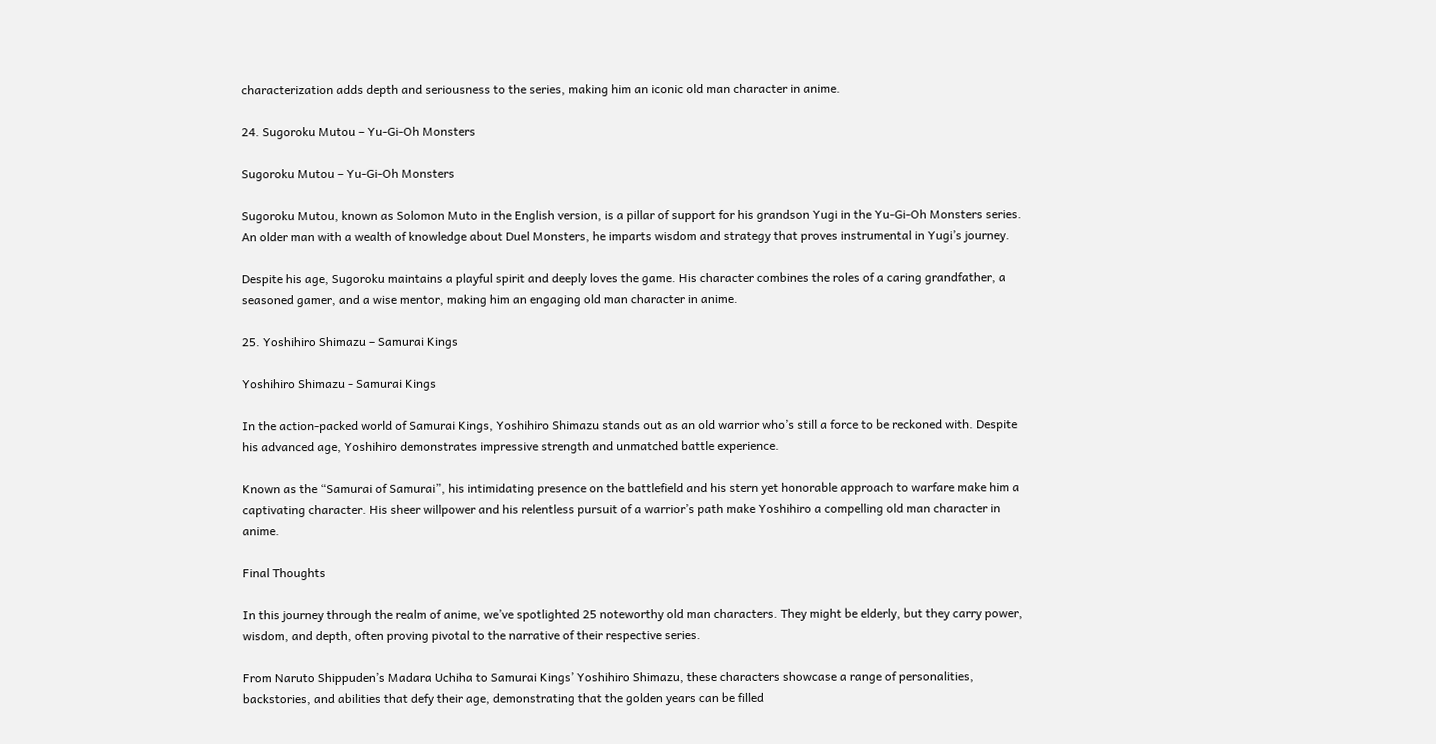characterization adds depth and seriousness to the series, making him an iconic old man character in anime.

24. Sugoroku Mutou – Yu-Gi-Oh Monsters

Sugoroku Mutou – Yu-Gi-Oh Monsters

Sugoroku Mutou, known as Solomon Muto in the English version, is a pillar of support for his grandson Yugi in the Yu-Gi-Oh Monsters series. An older man with a wealth of knowledge about Duel Monsters, he imparts wisdom and strategy that proves instrumental in Yugi’s journey.

Despite his age, Sugoroku maintains a playful spirit and deeply loves the game. His character combines the roles of a caring grandfather, a seasoned gamer, and a wise mentor, making him an engaging old man character in anime.

25. Yoshihiro Shimazu – Samurai Kings

Yoshihiro Shimazu - Samurai Kings

In the action-packed world of Samurai Kings, Yoshihiro Shimazu stands out as an old warrior who’s still a force to be reckoned with. Despite his advanced age, Yoshihiro demonstrates impressive strength and unmatched battle experience.

Known as the “Samurai of Samurai”, his intimidating presence on the battlefield and his stern yet honorable approach to warfare make him a captivating character. His sheer willpower and his relentless pursuit of a warrior’s path make Yoshihiro a compelling old man character in anime.

Final Thoughts

In this journey through the realm of anime, we’ve spotlighted 25 noteworthy old man characters. They might be elderly, but they carry power, wisdom, and depth, often proving pivotal to the narrative of their respective series.

From Naruto Shippuden’s Madara Uchiha to Samurai Kings’ Yoshihiro Shimazu, these characters showcase a range of personalities, backstories, and abilities that defy their age, demonstrating that the golden years can be filled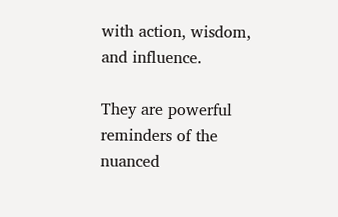with action, wisdom, and influence.

They are powerful reminders of the nuanced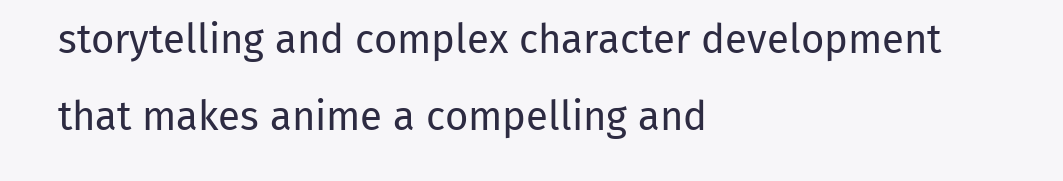storytelling and complex character development that makes anime a compelling and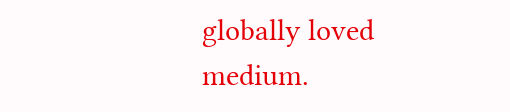globally loved medium.